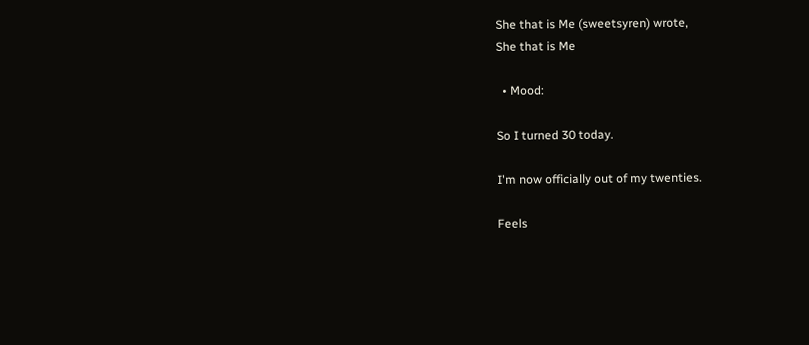She that is Me (sweetsyren) wrote,
She that is Me

  • Mood:

So I turned 30 today.

I'm now officially out of my twenties.

Feels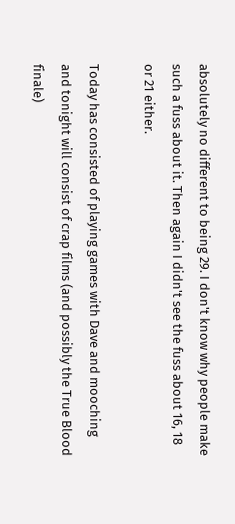absolutely no different to being 29. I don't know why people make such a fuss about it. Then again I didn't see the fuss about 16, 18 or 21 either.

Today has consisted of playing games with Dave and mooching and tonight will consist of crap films (and possibly the True Blood finale)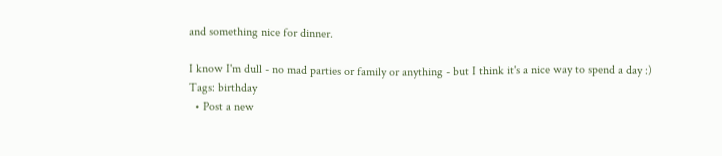and something nice for dinner.

I know I'm dull - no mad parties or family or anything - but I think it's a nice way to spend a day :)
Tags: birthday
  • Post a new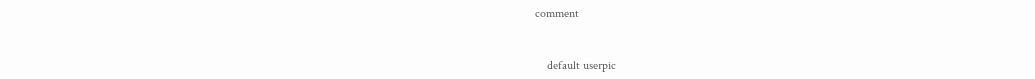comment


    default userpic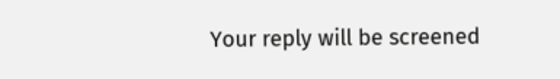Your reply will be screened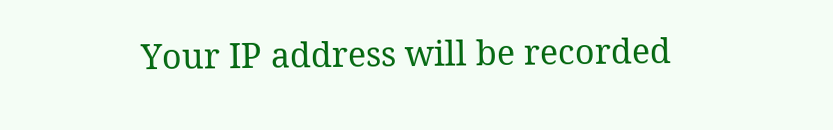Your IP address will be recorded